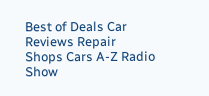Best of Deals Car Reviews Repair Shops Cars A-Z Radio Show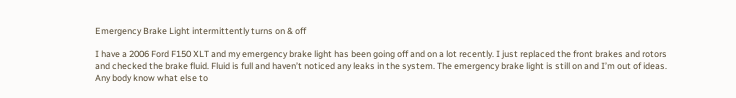Emergency Brake Light intermittently turns on & off

I have a 2006 Ford F150 XLT and my emergency brake light has been going off and on a lot recently. I just replaced the front brakes and rotors and checked the brake fluid. Fluid is full and haven’t noticed any leaks in the system. The emergency brake light is still on and I’m out of ideas. Any body know what else to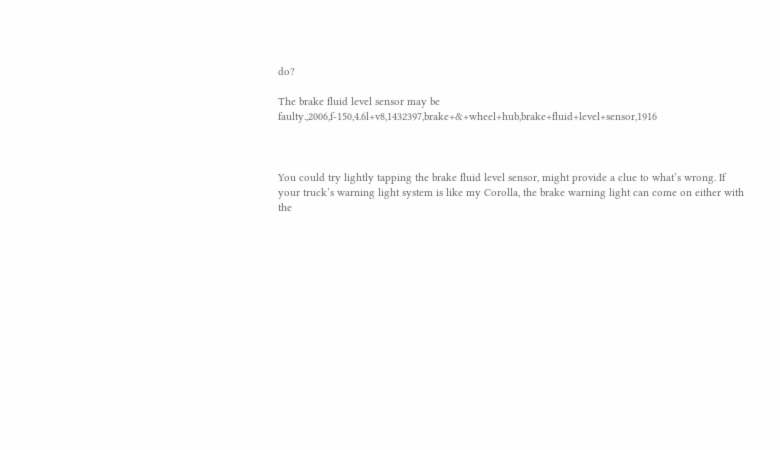do?

The brake fluid level sensor may be faulty.,2006,f-150,4.6l+v8,1432397,brake+&+wheel+hub,brake+fluid+level+sensor,1916



You could try lightly tapping the brake fluid level sensor, might provide a clue to what’s wrong. If your truck’s warning light system is like my Corolla, the brake warning light can come on either with the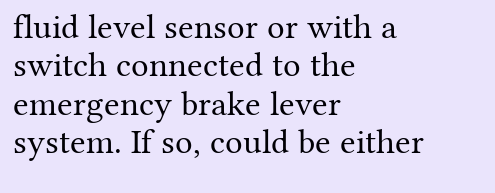fluid level sensor or with a switch connected to the emergency brake lever system. If so, could be either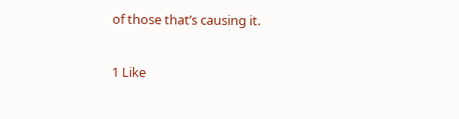of those that’s causing it.

1 Like